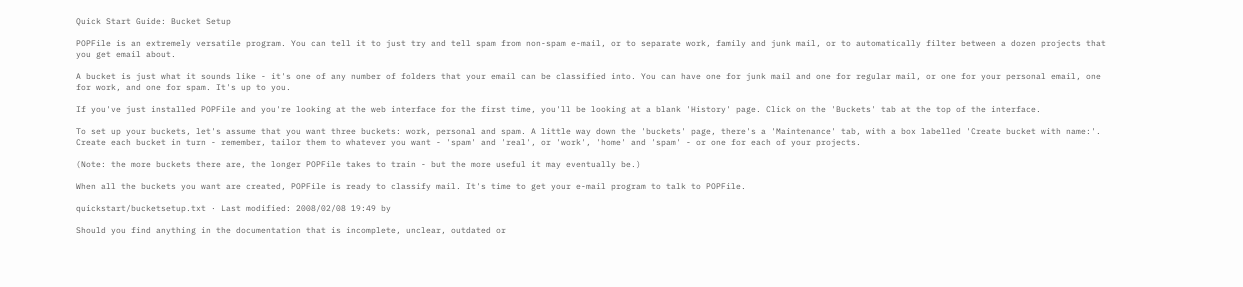Quick Start Guide: Bucket Setup

POPFile is an extremely versatile program. You can tell it to just try and tell spam from non-spam e-mail, or to separate work, family and junk mail, or to automatically filter between a dozen projects that you get email about.

A bucket is just what it sounds like - it's one of any number of folders that your email can be classified into. You can have one for junk mail and one for regular mail, or one for your personal email, one for work, and one for spam. It's up to you.

If you've just installed POPFile and you're looking at the web interface for the first time, you'll be looking at a blank 'History' page. Click on the 'Buckets' tab at the top of the interface.

To set up your buckets, let's assume that you want three buckets: work, personal and spam. A little way down the 'buckets' page, there's a 'Maintenance' tab, with a box labelled 'Create bucket with name:'. Create each bucket in turn - remember, tailor them to whatever you want - 'spam' and 'real', or 'work', 'home' and 'spam' - or one for each of your projects.

(Note: the more buckets there are, the longer POPFile takes to train - but the more useful it may eventually be.)

When all the buckets you want are created, POPFile is ready to classify mail. It's time to get your e-mail program to talk to POPFile.

quickstart/bucketsetup.txt · Last modified: 2008/02/08 19:49 by

Should you find anything in the documentation that is incomplete, unclear, outdated or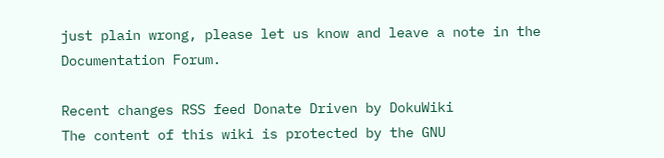just plain wrong, please let us know and leave a note in the Documentation Forum.

Recent changes RSS feed Donate Driven by DokuWiki
The content of this wiki is protected by the GNU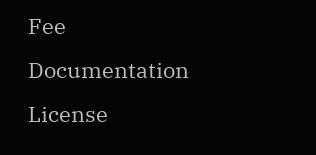Fee Documentation License